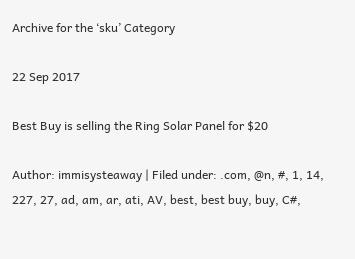Archive for the ‘sku’ Category

22 Sep 2017

Best Buy is selling the Ring Solar Panel for $20

Author: immisysteaway | Filed under: .com, @n, #, 1, 14, 227, 27, ad, am, ar, ati, AV, best, best buy, buy, C#,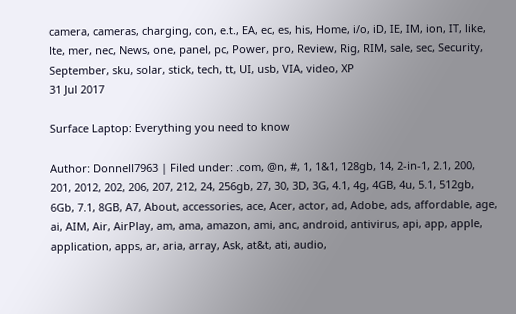camera, cameras, charging, con, e.t., EA, ec, es, his, Home, i/o, iD, IE, IM, ion, IT, like, lte, mer, nec, News, one, panel, pc, Power, pro, Review, Rig, RIM, sale, sec, Security, September, sku, solar, stick, tech, tt, UI, usb, VIA, video, XP
31 Jul 2017

Surface Laptop: Everything you need to know

Author: Donnell7963 | Filed under: .com, @n, #, 1, 1&1, 128gb, 14, 2-in-1, 2.1, 200, 201, 2012, 202, 206, 207, 212, 24, 256gb, 27, 30, 3D, 3G, 4.1, 4g, 4GB, 4u, 5.1, 512gb, 6Gb, 7.1, 8GB, A7, About, accessories, ace, Acer, actor, ad, Adobe, ads, affordable, age, ai, AIM, Air, AirPlay, am, ama, amazon, ami, anc, android, antivirus, api, app, apple, application, apps, ar, aria, array, Ask, at&t, ati, audio,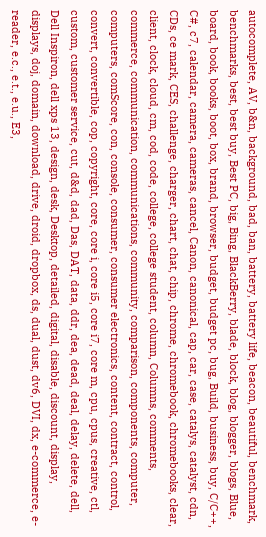autocomplete, AV, b&n, background, bad, ban, battery, battery life, beacon, beautiful, benchmark, benchmarks, best, best buy, Best PC, big, Bing, BlackBerry, blade, block, blog, blogger, blogs, Blue, board, book, books, boot, box, brand, browser, budget, budget pc, bug, Build, business, buy, C/C++, C#, c7, calendar, camera, cameras, cancel, Canon, canonical, cap, car, case, catalys, catalyst, cdn, CDs, ce mark, CES, challenge, charger, chart, chat, chip, chrome, chromebook, chromebooks, clear, client, clock, cloud, cm, cod, code, college, college student, column, Columns, comments, commerce, communication, communications, community, comparison, components, computer, computers, comScore, con, console, consumer, consumer electronics, content, contract, control, convert, convertible, cop, copyright, core, core i, core i5, core i7, core m, cpu, cpus, creative, ctl, custom, customer service, cut, d&d, dad, Das, DAT, data, ddr, dea, dead, deal, delay, delete, dell, Dell Inspiron, dell xps 13, design, desk, Desktop, detailed, digital, disable, discount, display, displays, doj, domain, download, drive, droid, dropbox, ds, dual, dust, dv6, DVI, dx, e-commerce, e-reader, e.c., e.t., e.u., E3,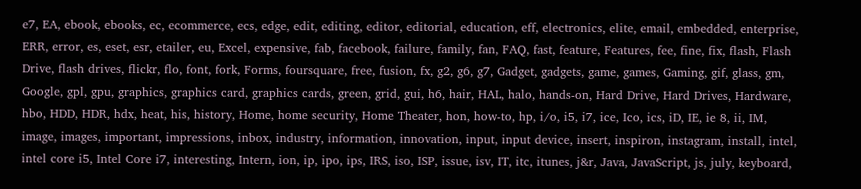e7, EA, ebook, ebooks, ec, ecommerce, ecs, edge, edit, editing, editor, editorial, education, eff, electronics, elite, email, embedded, enterprise, ERR, error, es, eset, esr, etailer, eu, Excel, expensive, fab, facebook, failure, family, fan, FAQ, fast, feature, Features, fee, fine, fix, flash, Flash Drive, flash drives, flickr, flo, font, fork, Forms, foursquare, free, fusion, fx, g2, g6, g7, Gadget, gadgets, game, games, Gaming, gif, glass, gm, Google, gpl, gpu, graphics, graphics card, graphics cards, green, grid, gui, h6, hair, HAL, halo, hands-on, Hard Drive, Hard Drives, Hardware, hbo, HDD, HDR, hdx, heat, his, history, Home, home security, Home Theater, hon, how-to, hp, i/o, i5, i7, ice, Ico, ics, iD, IE, ie 8, ii, IM, image, images, important, impressions, inbox, industry, information, innovation, input, input device, insert, inspiron, instagram, install, intel, intel core i5, Intel Core i7, interesting, Intern, ion, ip, ipo, ips, IRS, iso, ISP, issue, isv, IT, itc, itunes, j&r, Java, JavaScript, js, july, keyboard,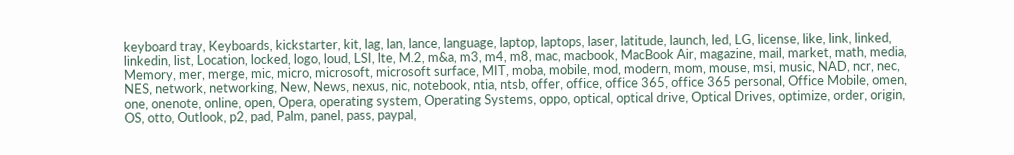keyboard tray, Keyboards, kickstarter, kit, lag, lan, lance, language, laptop, laptops, laser, latitude, launch, led, LG, license, like, link, linked, linkedin, list, Location, locked, logo, loud, LSI, lte, M.2, m&a, m3, m4, m8, mac, macbook, MacBook Air, magazine, mail, market, math, media, Memory, mer, merge, mic, micro, microsoft, microsoft surface, MIT, moba, mobile, mod, modern, mom, mouse, msi, music, NAD, ncr, nec, NES, network, networking, New, News, nexus, nic, notebook, ntia, ntsb, offer, office, office 365, office 365 personal, Office Mobile, omen, one, onenote, online, open, Opera, operating system, Operating Systems, oppo, optical, optical drive, Optical Drives, optimize, order, origin, OS, otto, Outlook, p2, pad, Palm, panel, pass, paypal,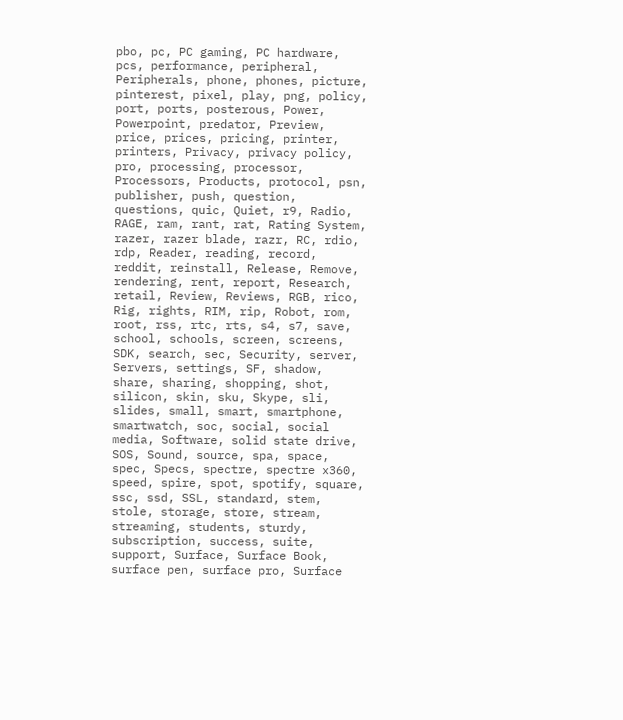pbo, pc, PC gaming, PC hardware, pcs, performance, peripheral, Peripherals, phone, phones, picture, pinterest, pixel, play, png, policy, port, ports, posterous, Power, Powerpoint, predator, Preview, price, prices, pricing, printer, printers, Privacy, privacy policy, pro, processing, processor, Processors, Products, protocol, psn, publisher, push, question, questions, quic, Quiet, r9, Radio, RAGE, ram, rant, rat, Rating System, razer, razer blade, razr, RC, rdio, rdp, Reader, reading, record, reddit, reinstall, Release, Remove, rendering, rent, report, Research, retail, Review, Reviews, RGB, rico, Rig, rights, RIM, rip, Robot, rom, root, rss, rtc, rts, s4, s7, save, school, schools, screen, screens, SDK, search, sec, Security, server, Servers, settings, SF, shadow, share, sharing, shopping, shot, silicon, skin, sku, Skype, sli, slides, small, smart, smartphone, smartwatch, soc, social, social media, Software, solid state drive, SOS, Sound, source, spa, space, spec, Specs, spectre, spectre x360, speed, spire, spot, spotify, square, ssc, ssd, SSL, standard, stem, stole, storage, store, stream, streaming, students, sturdy, subscription, success, suite, support, Surface, Surface Book, surface pen, surface pro, Surface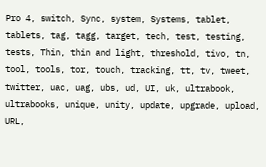Pro 4, switch, Sync, system, Systems, tablet, tablets, tag, tagg, target, tech, test, testing, tests, Thin, thin and light, threshold, tivo, tn, tool, tools, tor, touch, tracking, tt, tv, tweet, twitter, uac, uag, ubs, ud, UI, uk, ultrabook, ultrabooks, unique, unity, update, upgrade, upload, URL,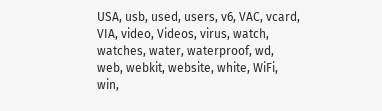USA, usb, used, users, v6, VAC, vcard, VIA, video, Videos, virus, watch, watches, water, waterproof, wd, web, webkit, website, white, WiFi, win,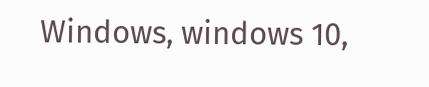Windows, windows 10,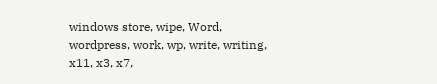windows store, wipe, Word, wordpress, work, wp, write, writing, x11, x3, x7,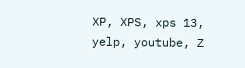XP, XPS, xps 13, yelp, youtube, Z